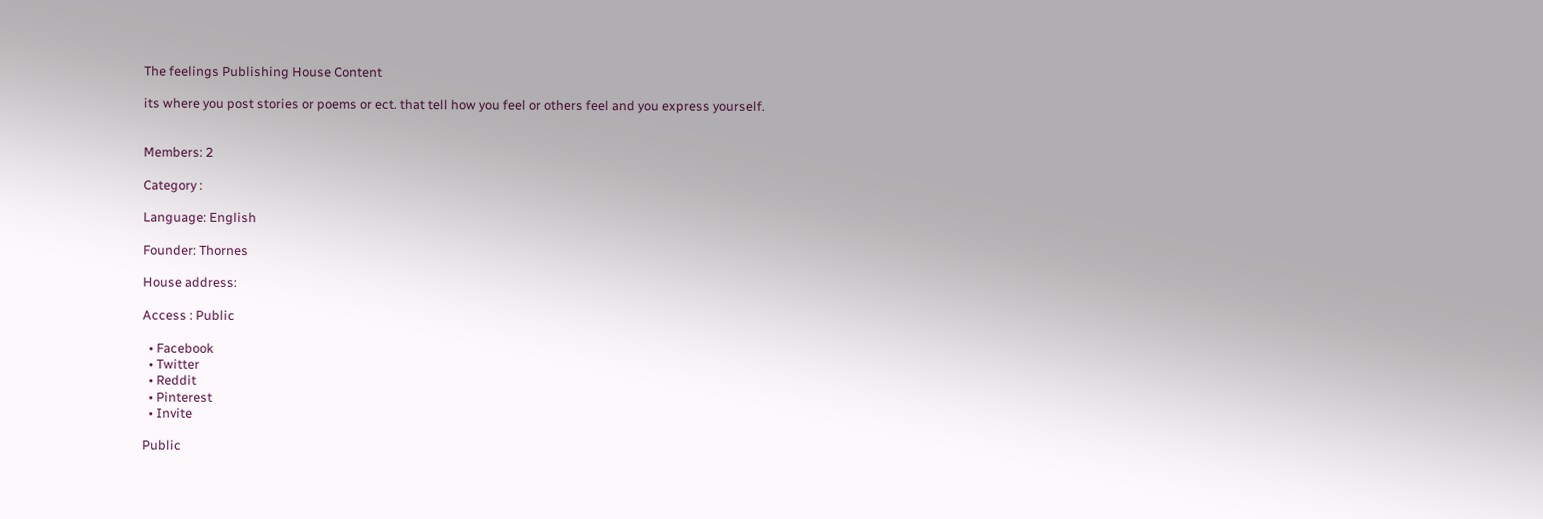The feelings Publishing House Content

its where you post stories or poems or ect. that tell how you feel or others feel and you express yourself.


Members: 2

Category :

Language: English

Founder: Thornes

House address:

Access : Public

  • Facebook
  • Twitter
  • Reddit
  • Pinterest
  • Invite

Public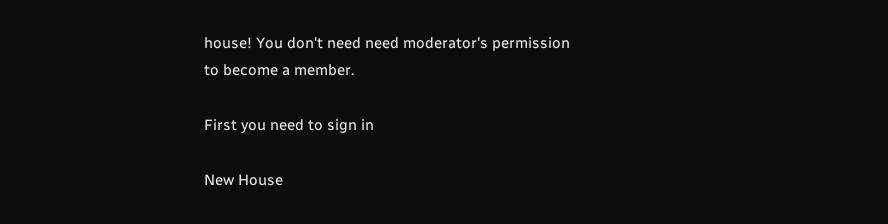house! You don't need need moderator's permission to become a member.

First you need to sign in

New House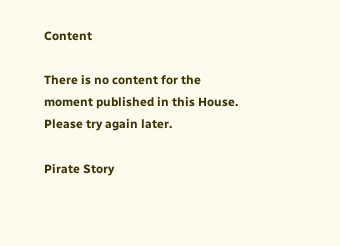Content

There is no content for the moment published in this House. Please try again later.

Pirate Story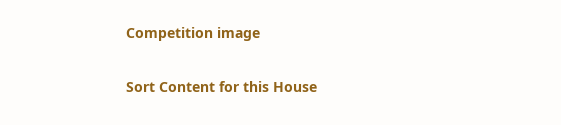Competition image

Sort Content for this House